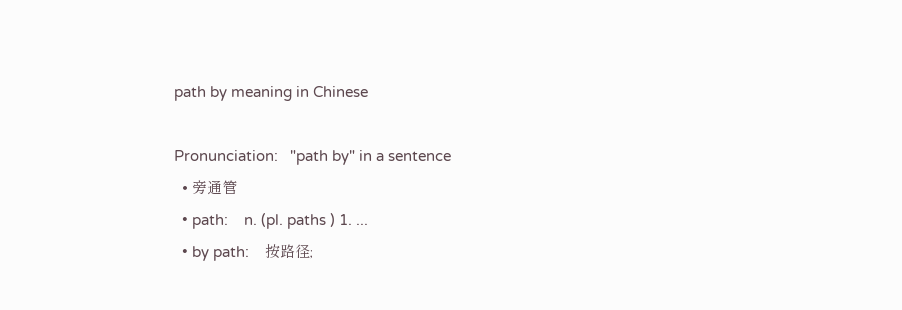path by meaning in Chinese

Pronunciation:   "path by" in a sentence
  • 旁通管
  • path:    n. (pl. paths ) 1. ...
  • by path:    按路径;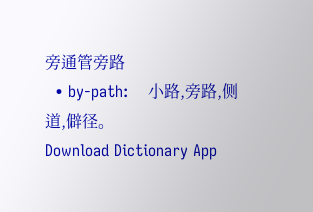旁通管旁路
  • by-path:    小路,旁路,侧道,僻径。
Download Dictionary App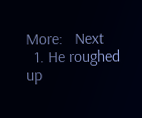More:   Next
  1. He roughed up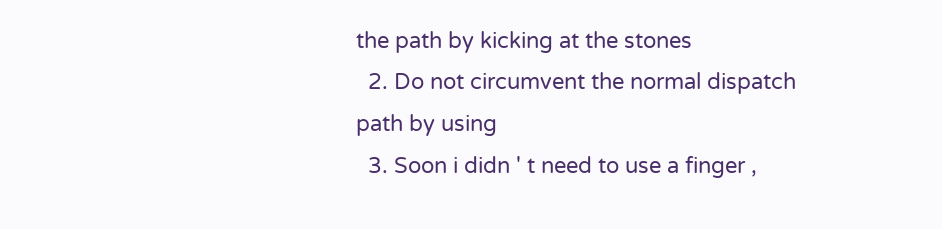the path by kicking at the stones
  2. Do not circumvent the normal dispatch path by using
  3. Soon i didn ' t need to use a finger ,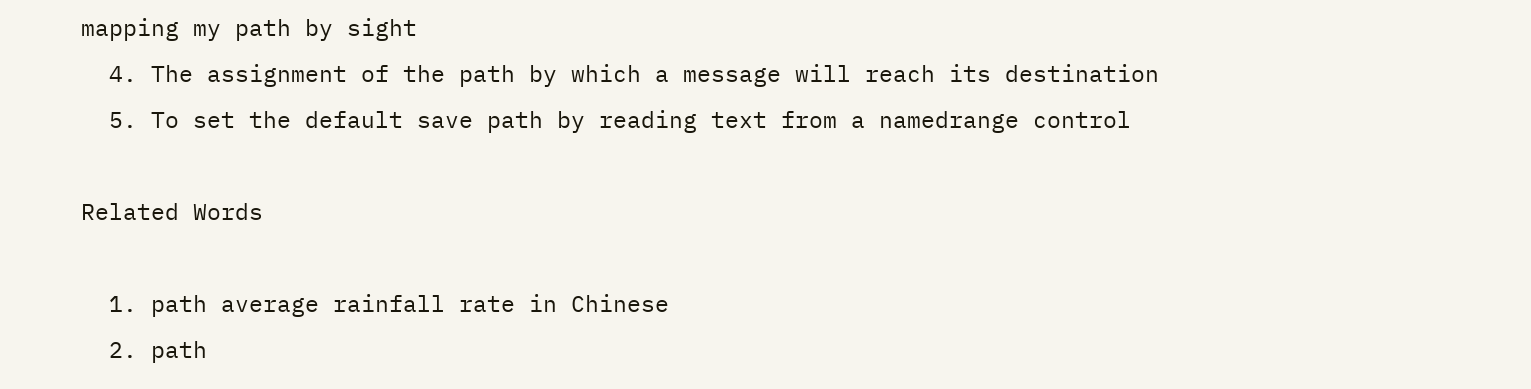mapping my path by sight
  4. The assignment of the path by which a message will reach its destination
  5. To set the default save path by reading text from a namedrange control

Related Words

  1. path average rainfall rate in Chinese
  2. path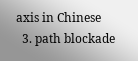axis in Chinese
  3. path blockade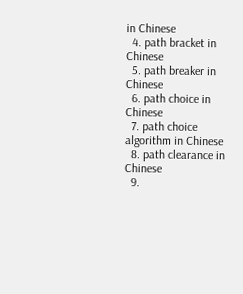in Chinese
  4. path bracket in Chinese
  5. path breaker in Chinese
  6. path choice in Chinese
  7. path choice algorithm in Chinese
  8. path clearance in Chinese
  9.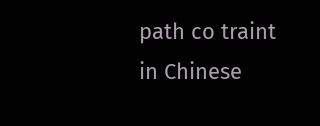path co traint in Chinese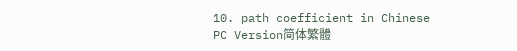10. path coefficient in Chinese
PC Version简体繁體